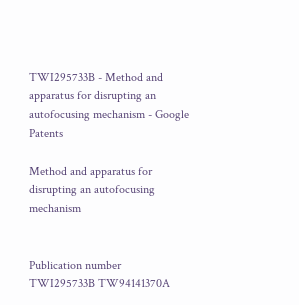TWI295733B - Method and apparatus for disrupting an autofocusing mechanism - Google Patents

Method and apparatus for disrupting an autofocusing mechanism


Publication number
TWI295733B TW94141370A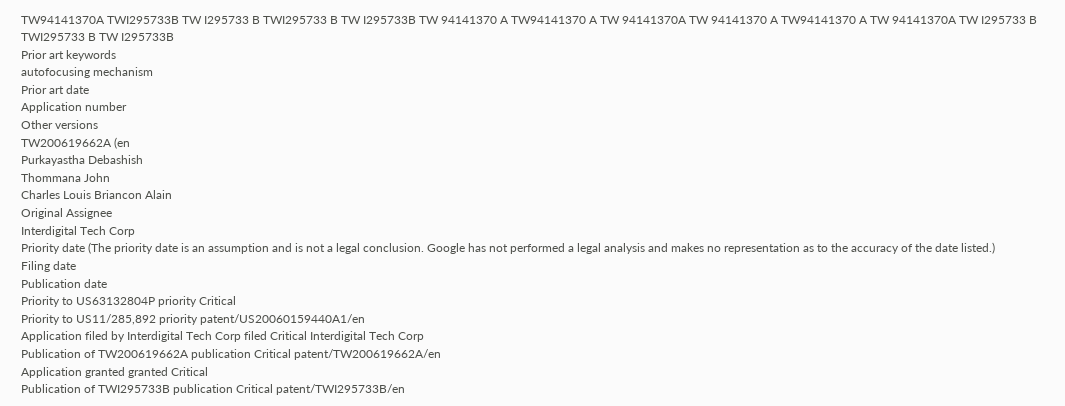TW94141370A TWI295733B TW I295733 B TWI295733 B TW I295733B TW 94141370 A TW94141370 A TW 94141370A TW 94141370 A TW94141370 A TW 94141370A TW I295733 B TWI295733 B TW I295733B
Prior art keywords
autofocusing mechanism
Prior art date
Application number
Other versions
TW200619662A (en
Purkayastha Debashish
Thommana John
Charles Louis Briancon Alain
Original Assignee
Interdigital Tech Corp
Priority date (The priority date is an assumption and is not a legal conclusion. Google has not performed a legal analysis and makes no representation as to the accuracy of the date listed.)
Filing date
Publication date
Priority to US63132804P priority Critical
Priority to US11/285,892 priority patent/US20060159440A1/en
Application filed by Interdigital Tech Corp filed Critical Interdigital Tech Corp
Publication of TW200619662A publication Critical patent/TW200619662A/en
Application granted granted Critical
Publication of TWI295733B publication Critical patent/TWI295733B/en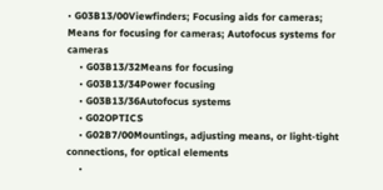• G03B13/00Viewfinders; Focusing aids for cameras; Means for focusing for cameras; Autofocus systems for cameras
    • G03B13/32Means for focusing
    • G03B13/34Power focusing
    • G03B13/36Autofocus systems
    • G02OPTICS
    • G02B7/00Mountings, adjusting means, or light-tight connections, for optical elements
    •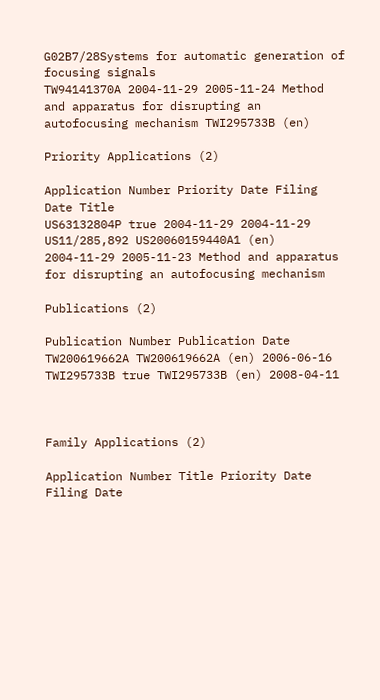G02B7/28Systems for automatic generation of focusing signals
TW94141370A 2004-11-29 2005-11-24 Method and apparatus for disrupting an autofocusing mechanism TWI295733B (en)

Priority Applications (2)

Application Number Priority Date Filing Date Title
US63132804P true 2004-11-29 2004-11-29
US11/285,892 US20060159440A1 (en) 2004-11-29 2005-11-23 Method and apparatus for disrupting an autofocusing mechanism

Publications (2)

Publication Number Publication Date
TW200619662A TW200619662A (en) 2006-06-16
TWI295733B true TWI295733B (en) 2008-04-11



Family Applications (2)

Application Number Title Priority Date Filing Date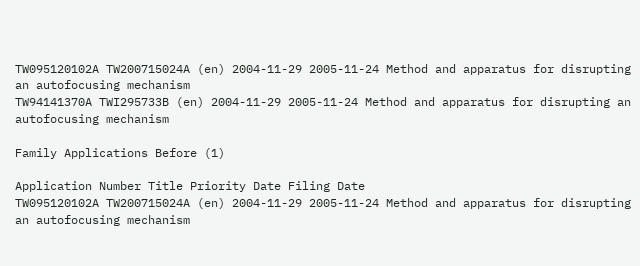TW095120102A TW200715024A (en) 2004-11-29 2005-11-24 Method and apparatus for disrupting an autofocusing mechanism
TW94141370A TWI295733B (en) 2004-11-29 2005-11-24 Method and apparatus for disrupting an autofocusing mechanism

Family Applications Before (1)

Application Number Title Priority Date Filing Date
TW095120102A TW200715024A (en) 2004-11-29 2005-11-24 Method and apparatus for disrupting an autofocusing mechanism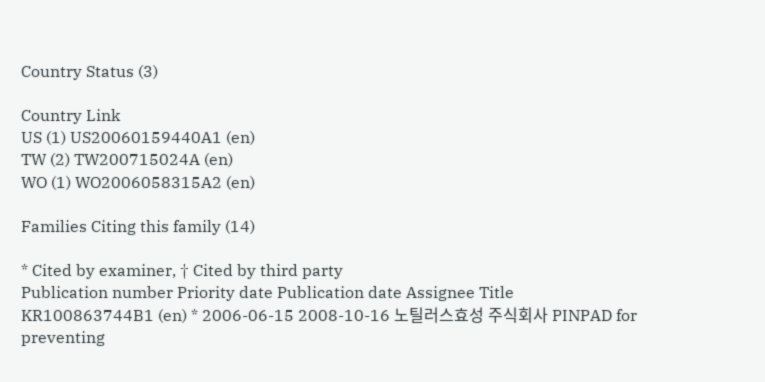Country Status (3)

Country Link
US (1) US20060159440A1 (en)
TW (2) TW200715024A (en)
WO (1) WO2006058315A2 (en)

Families Citing this family (14)

* Cited by examiner, † Cited by third party
Publication number Priority date Publication date Assignee Title
KR100863744B1 (en) * 2006-06-15 2008-10-16 노틸러스효성 주식회사 PINPAD for preventing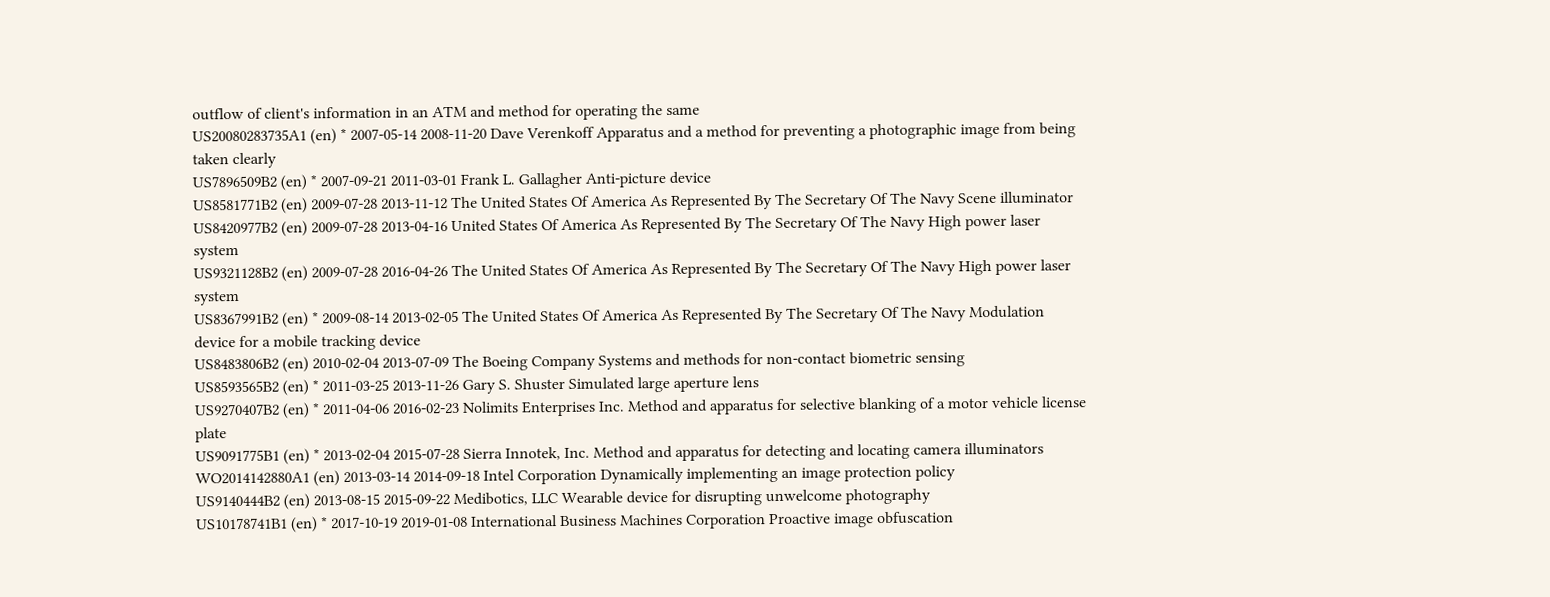outflow of client's information in an ATM and method for operating the same
US20080283735A1 (en) * 2007-05-14 2008-11-20 Dave Verenkoff Apparatus and a method for preventing a photographic image from being taken clearly
US7896509B2 (en) * 2007-09-21 2011-03-01 Frank L. Gallagher Anti-picture device
US8581771B2 (en) 2009-07-28 2013-11-12 The United States Of America As Represented By The Secretary Of The Navy Scene illuminator
US8420977B2 (en) 2009-07-28 2013-04-16 United States Of America As Represented By The Secretary Of The Navy High power laser system
US9321128B2 (en) 2009-07-28 2016-04-26 The United States Of America As Represented By The Secretary Of The Navy High power laser system
US8367991B2 (en) * 2009-08-14 2013-02-05 The United States Of America As Represented By The Secretary Of The Navy Modulation device for a mobile tracking device
US8483806B2 (en) 2010-02-04 2013-07-09 The Boeing Company Systems and methods for non-contact biometric sensing
US8593565B2 (en) * 2011-03-25 2013-11-26 Gary S. Shuster Simulated large aperture lens
US9270407B2 (en) * 2011-04-06 2016-02-23 Nolimits Enterprises Inc. Method and apparatus for selective blanking of a motor vehicle license plate
US9091775B1 (en) * 2013-02-04 2015-07-28 Sierra Innotek, Inc. Method and apparatus for detecting and locating camera illuminators
WO2014142880A1 (en) 2013-03-14 2014-09-18 Intel Corporation Dynamically implementing an image protection policy
US9140444B2 (en) 2013-08-15 2015-09-22 Medibotics, LLC Wearable device for disrupting unwelcome photography
US10178741B1 (en) * 2017-10-19 2019-01-08 International Business Machines Corporation Proactive image obfuscation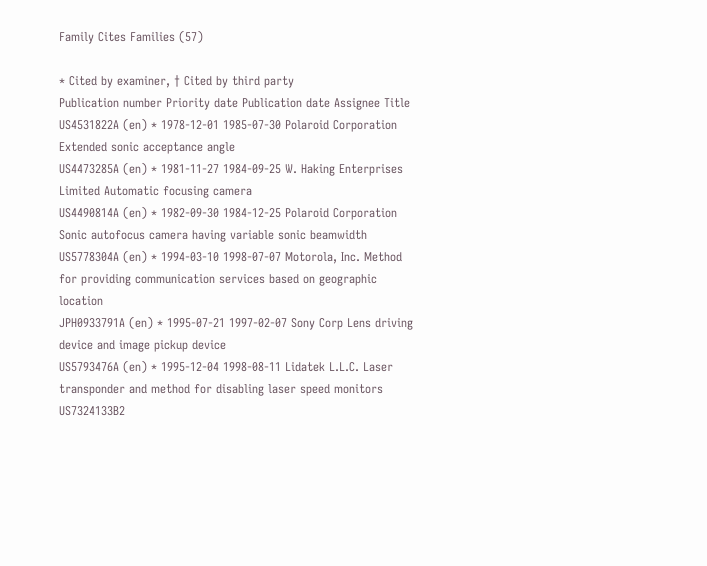Family Cites Families (57)

* Cited by examiner, † Cited by third party
Publication number Priority date Publication date Assignee Title
US4531822A (en) * 1978-12-01 1985-07-30 Polaroid Corporation Extended sonic acceptance angle
US4473285A (en) * 1981-11-27 1984-09-25 W. Haking Enterprises Limited Automatic focusing camera
US4490814A (en) * 1982-09-30 1984-12-25 Polaroid Corporation Sonic autofocus camera having variable sonic beamwidth
US5778304A (en) * 1994-03-10 1998-07-07 Motorola, Inc. Method for providing communication services based on geographic location
JPH0933791A (en) * 1995-07-21 1997-02-07 Sony Corp Lens driving device and image pickup device
US5793476A (en) * 1995-12-04 1998-08-11 Lidatek L.L.C. Laser transponder and method for disabling laser speed monitors
US7324133B2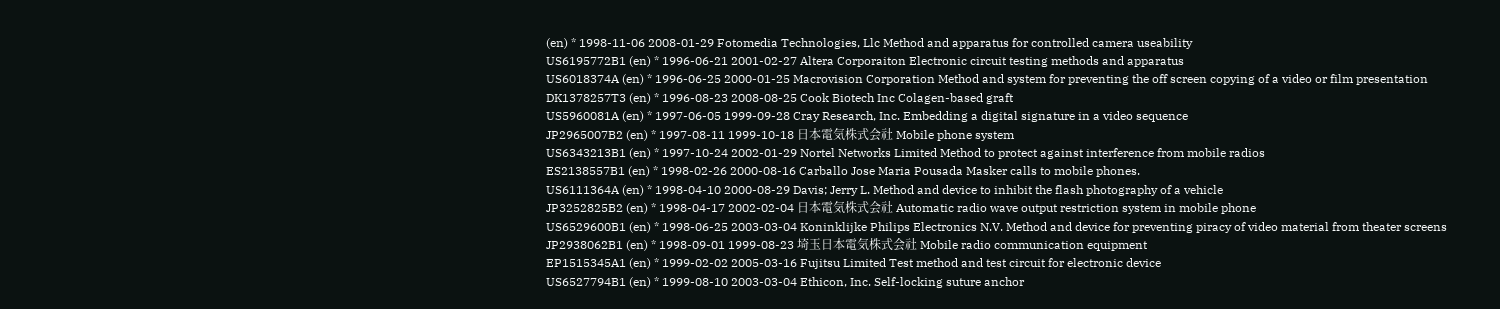(en) * 1998-11-06 2008-01-29 Fotomedia Technologies, Llc Method and apparatus for controlled camera useability
US6195772B1 (en) * 1996-06-21 2001-02-27 Altera Corporaiton Electronic circuit testing methods and apparatus
US6018374A (en) * 1996-06-25 2000-01-25 Macrovision Corporation Method and system for preventing the off screen copying of a video or film presentation
DK1378257T3 (en) * 1996-08-23 2008-08-25 Cook Biotech Inc Colagen-based graft
US5960081A (en) * 1997-06-05 1999-09-28 Cray Research, Inc. Embedding a digital signature in a video sequence
JP2965007B2 (en) * 1997-08-11 1999-10-18 日本電気株式会社 Mobile phone system
US6343213B1 (en) * 1997-10-24 2002-01-29 Nortel Networks Limited Method to protect against interference from mobile radios
ES2138557B1 (en) * 1998-02-26 2000-08-16 Carballo Jose Maria Pousada Masker calls to mobile phones.
US6111364A (en) * 1998-04-10 2000-08-29 Davis; Jerry L. Method and device to inhibit the flash photography of a vehicle
JP3252825B2 (en) * 1998-04-17 2002-02-04 日本電気株式会社 Automatic radio wave output restriction system in mobile phone
US6529600B1 (en) * 1998-06-25 2003-03-04 Koninklijke Philips Electronics N.V. Method and device for preventing piracy of video material from theater screens
JP2938062B1 (en) * 1998-09-01 1999-08-23 埼玉日本電気株式会社 Mobile radio communication equipment
EP1515345A1 (en) * 1999-02-02 2005-03-16 Fujitsu Limited Test method and test circuit for electronic device
US6527794B1 (en) * 1999-08-10 2003-03-04 Ethicon, Inc. Self-locking suture anchor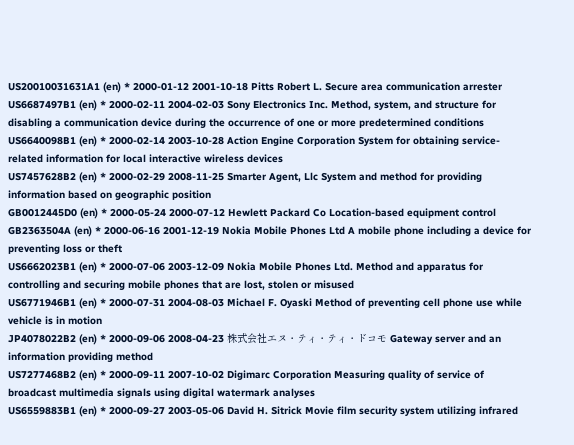US20010031631A1 (en) * 2000-01-12 2001-10-18 Pitts Robert L. Secure area communication arrester
US6687497B1 (en) * 2000-02-11 2004-02-03 Sony Electronics Inc. Method, system, and structure for disabling a communication device during the occurrence of one or more predetermined conditions
US6640098B1 (en) * 2000-02-14 2003-10-28 Action Engine Corporation System for obtaining service-related information for local interactive wireless devices
US7457628B2 (en) * 2000-02-29 2008-11-25 Smarter Agent, Llc System and method for providing information based on geographic position
GB0012445D0 (en) * 2000-05-24 2000-07-12 Hewlett Packard Co Location-based equipment control
GB2363504A (en) * 2000-06-16 2001-12-19 Nokia Mobile Phones Ltd A mobile phone including a device for preventing loss or theft
US6662023B1 (en) * 2000-07-06 2003-12-09 Nokia Mobile Phones Ltd. Method and apparatus for controlling and securing mobile phones that are lost, stolen or misused
US6771946B1 (en) * 2000-07-31 2004-08-03 Michael F. Oyaski Method of preventing cell phone use while vehicle is in motion
JP4078022B2 (en) * 2000-09-06 2008-04-23 株式会社エヌ・ティ・ティ・ドコモ Gateway server and an information providing method
US7277468B2 (en) * 2000-09-11 2007-10-02 Digimarc Corporation Measuring quality of service of broadcast multimedia signals using digital watermark analyses
US6559883B1 (en) * 2000-09-27 2003-05-06 David H. Sitrick Movie film security system utilizing infrared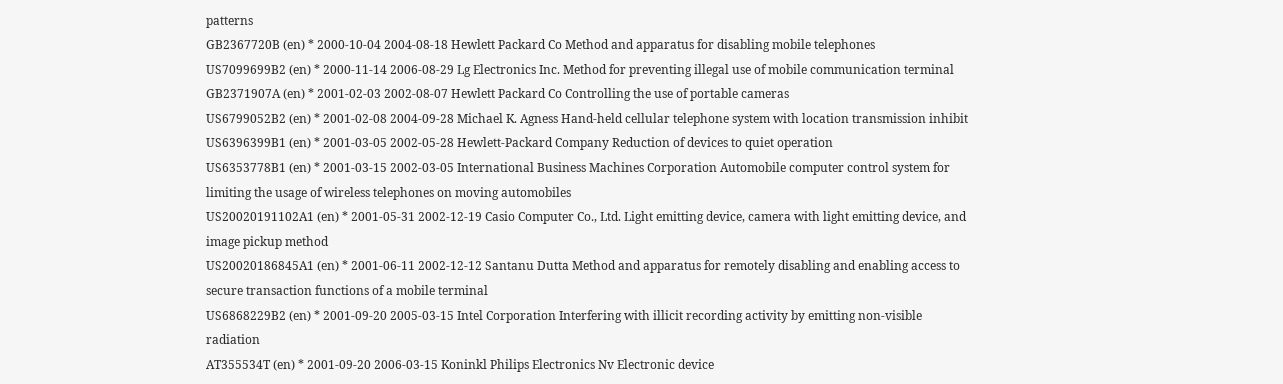patterns
GB2367720B (en) * 2000-10-04 2004-08-18 Hewlett Packard Co Method and apparatus for disabling mobile telephones
US7099699B2 (en) * 2000-11-14 2006-08-29 Lg Electronics Inc. Method for preventing illegal use of mobile communication terminal
GB2371907A (en) * 2001-02-03 2002-08-07 Hewlett Packard Co Controlling the use of portable cameras
US6799052B2 (en) * 2001-02-08 2004-09-28 Michael K. Agness Hand-held cellular telephone system with location transmission inhibit
US6396399B1 (en) * 2001-03-05 2002-05-28 Hewlett-Packard Company Reduction of devices to quiet operation
US6353778B1 (en) * 2001-03-15 2002-03-05 International Business Machines Corporation Automobile computer control system for limiting the usage of wireless telephones on moving automobiles
US20020191102A1 (en) * 2001-05-31 2002-12-19 Casio Computer Co., Ltd. Light emitting device, camera with light emitting device, and image pickup method
US20020186845A1 (en) * 2001-06-11 2002-12-12 Santanu Dutta Method and apparatus for remotely disabling and enabling access to secure transaction functions of a mobile terminal
US6868229B2 (en) * 2001-09-20 2005-03-15 Intel Corporation Interfering with illicit recording activity by emitting non-visible radiation
AT355534T (en) * 2001-09-20 2006-03-15 Koninkl Philips Electronics Nv Electronic device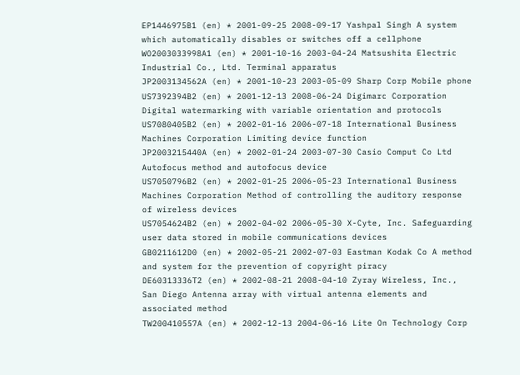EP1446975B1 (en) * 2001-09-25 2008-09-17 Yashpal Singh A system which automatically disables or switches off a cellphone
WO2003033998A1 (en) * 2001-10-16 2003-04-24 Matsushita Electric Industrial Co., Ltd. Terminal apparatus
JP2003134562A (en) * 2001-10-23 2003-05-09 Sharp Corp Mobile phone
US7392394B2 (en) * 2001-12-13 2008-06-24 Digimarc Corporation Digital watermarking with variable orientation and protocols
US7080405B2 (en) * 2002-01-16 2006-07-18 International Business Machines Corporation Limiting device function
JP2003215440A (en) * 2002-01-24 2003-07-30 Casio Comput Co Ltd Autofocus method and autofocus device
US7050796B2 (en) * 2002-01-25 2006-05-23 International Business Machines Corporation Method of controlling the auditory response of wireless devices
US7054624B2 (en) * 2002-04-02 2006-05-30 X-Cyte, Inc. Safeguarding user data stored in mobile communications devices
GB0211612D0 (en) * 2002-05-21 2002-07-03 Eastman Kodak Co A method and system for the prevention of copyright piracy
DE60313336T2 (en) * 2002-08-21 2008-04-10 Zyray Wireless, Inc., San Diego Antenna array with virtual antenna elements and associated method
TW200410557A (en) * 2002-12-13 2004-06-16 Lite On Technology Corp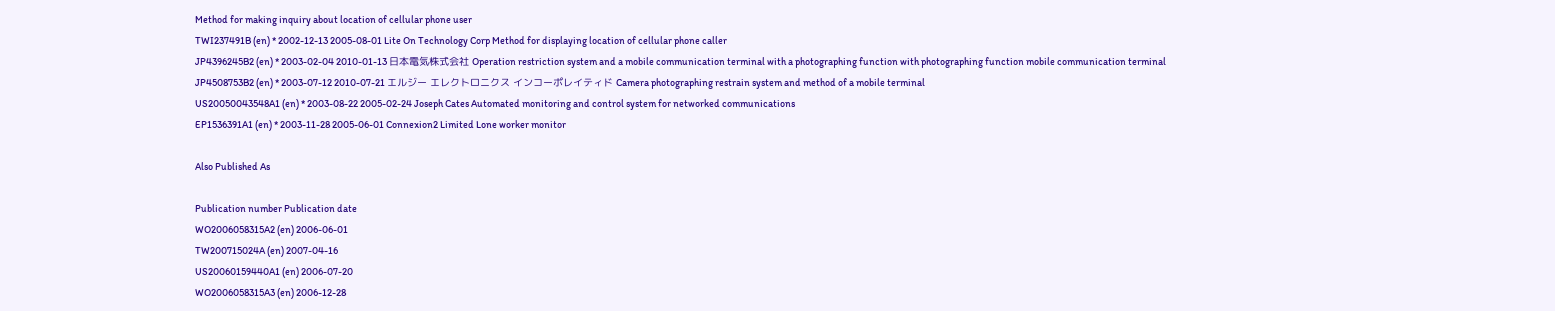Method for making inquiry about location of cellular phone user
TWI237491B (en) * 2002-12-13 2005-08-01 Lite On Technology Corp Method for displaying location of cellular phone caller
JP4396245B2 (en) * 2003-02-04 2010-01-13 日本電気株式会社 Operation restriction system and a mobile communication terminal with a photographing function with photographing function mobile communication terminal
JP4508753B2 (en) * 2003-07-12 2010-07-21 エルジー エレクトロニクス インコーポレイティド Camera photographing restrain system and method of a mobile terminal
US20050043548A1 (en) * 2003-08-22 2005-02-24 Joseph Cates Automated monitoring and control system for networked communications
EP1536391A1 (en) * 2003-11-28 2005-06-01 Connexion2 Limited Lone worker monitor

Also Published As

Publication number Publication date
WO2006058315A2 (en) 2006-06-01
TW200715024A (en) 2007-04-16
US20060159440A1 (en) 2006-07-20
WO2006058315A3 (en) 2006-12-28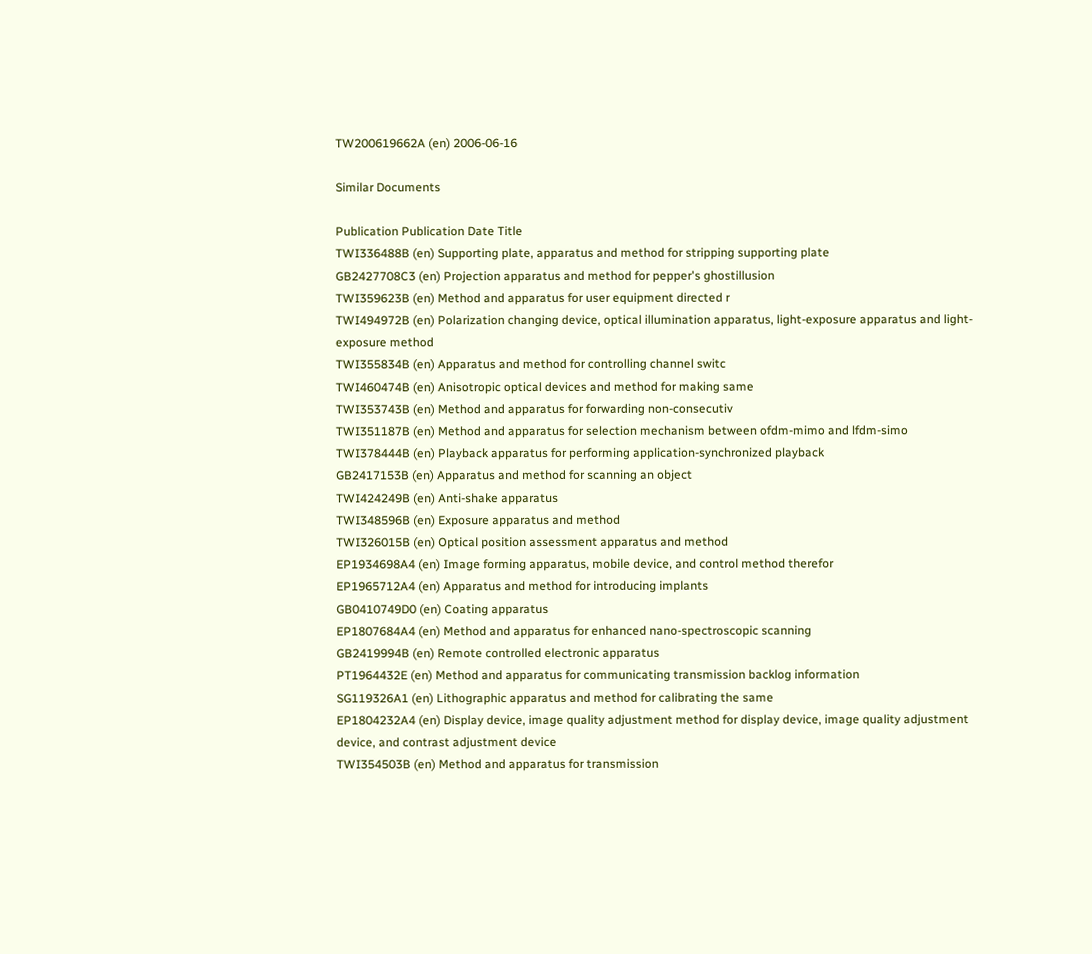TW200619662A (en) 2006-06-16

Similar Documents

Publication Publication Date Title
TWI336488B (en) Supporting plate, apparatus and method for stripping supporting plate
GB2427708C3 (en) Projection apparatus and method for pepper's ghostillusion
TWI359623B (en) Method and apparatus for user equipment directed r
TWI494972B (en) Polarization changing device, optical illumination apparatus, light-exposure apparatus and light-exposure method
TWI355834B (en) Apparatus and method for controlling channel switc
TWI460474B (en) Anisotropic optical devices and method for making same
TWI353743B (en) Method and apparatus for forwarding non-consecutiv
TWI351187B (en) Method and apparatus for selection mechanism between ofdm-mimo and lfdm-simo
TWI378444B (en) Playback apparatus for performing application-synchronized playback
GB2417153B (en) Apparatus and method for scanning an object
TWI424249B (en) Anti-shake apparatus
TWI348596B (en) Exposure apparatus and method
TWI326015B (en) Optical position assessment apparatus and method
EP1934698A4 (en) Image forming apparatus, mobile device, and control method therefor
EP1965712A4 (en) Apparatus and method for introducing implants
GB0410749D0 (en) Coating apparatus
EP1807684A4 (en) Method and apparatus for enhanced nano-spectroscopic scanning
GB2419994B (en) Remote controlled electronic apparatus
PT1964432E (en) Method and apparatus for communicating transmission backlog information
SG119326A1 (en) Lithographic apparatus and method for calibrating the same
EP1804232A4 (en) Display device, image quality adjustment method for display device, image quality adjustment device, and contrast adjustment device
TWI354503B (en) Method and apparatus for transmission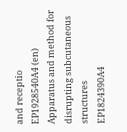and receptio
EP1928540A4 (en) Apparatus and method for disrupting subcutaneous structures
EP1824390A4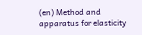(en) Method and apparatus for elasticity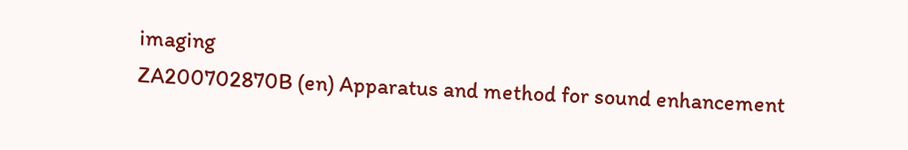imaging
ZA200702870B (en) Apparatus and method for sound enhancement